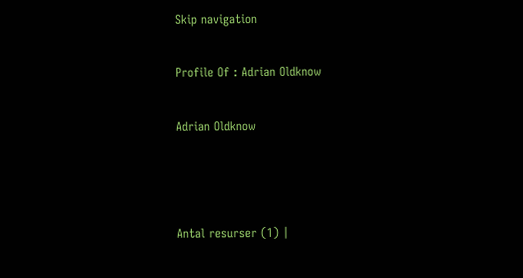Skip navigation

Profile Of : Adrian Oldknow

Adrian Oldknow



Antal resurser (1) |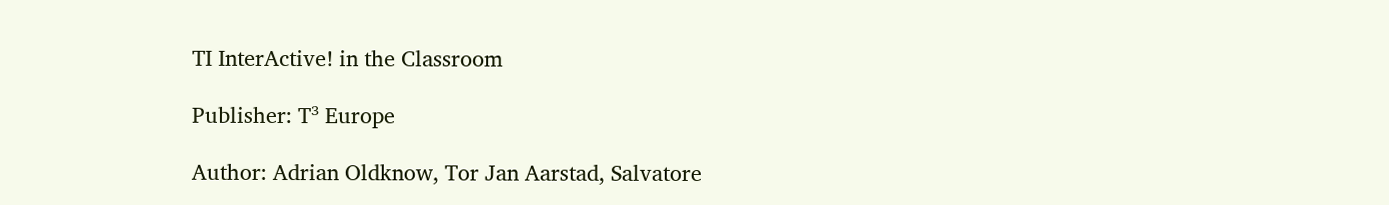TI InterActive! in the Classroom

Publisher: T³ Europe

Author: Adrian Oldknow, Tor Jan Aarstad, Salvatore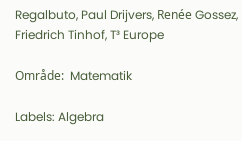Regalbuto, Paul Drijvers, Renée Gossez, Friedrich Tinhof, T³ Europe

Område:  Matematik

Labels: Algebra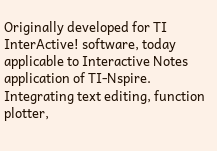Originally developed for TI InterActive! software, today applicable to Interactive Notes application of TI-Nspire. Integrating text editing, function plotter,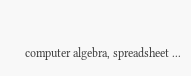computer algebra, spreadsheet ...